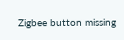Zigbee button missing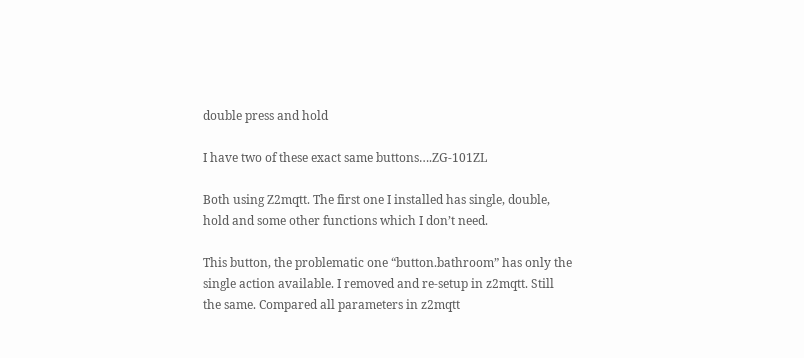double press and hold

I have two of these exact same buttons….ZG-101ZL

Both using Z2mqtt. The first one I installed has single, double, hold and some other functions which I don’t need.

This button, the problematic one “button.bathroom” has only the single action available. I removed and re-setup in z2mqtt. Still the same. Compared all parameters in z2mqtt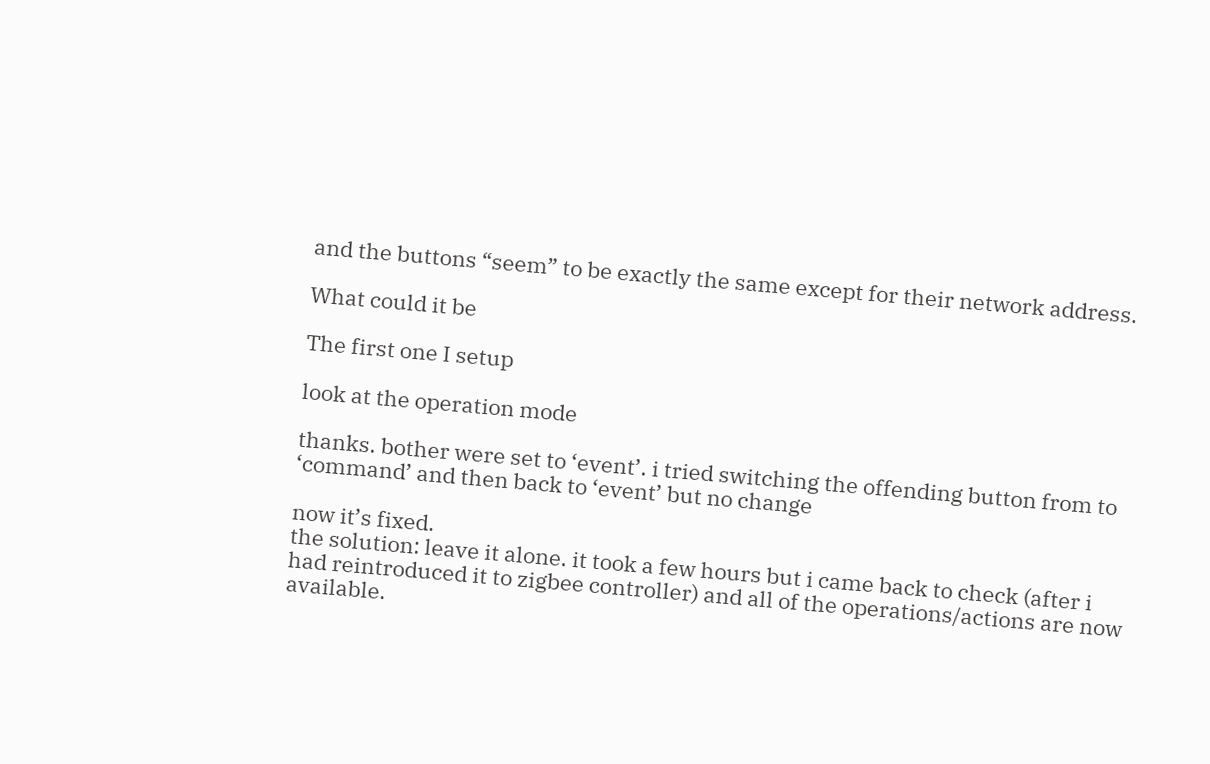and the buttons “seem” to be exactly the same except for their network address.

What could it be

The first one I setup

look at the operation mode

thanks. bother were set to ‘event’. i tried switching the offending button from to ‘command’ and then back to ‘event’ but no change

now it’s fixed.
the solution: leave it alone. it took a few hours but i came back to check (after i had reintroduced it to zigbee controller) and all of the operations/actions are now available.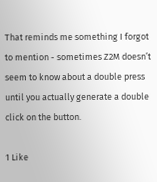That reminds me something I forgot to mention - sometimes Z2M doesn’t seem to know about a double press until you actually generate a double click on the button.

1 Like